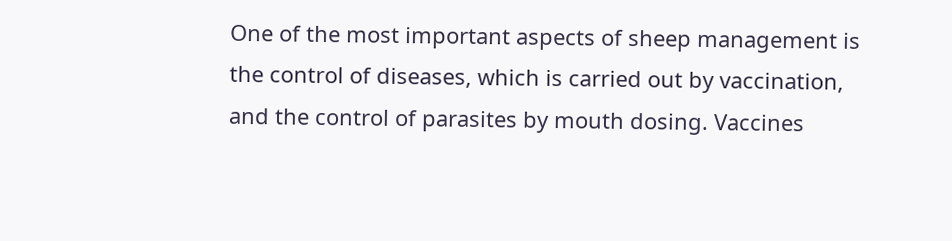One of the most important aspects of sheep management is the control of diseases, which is carried out by vaccination, and the control of parasites by mouth dosing. Vaccines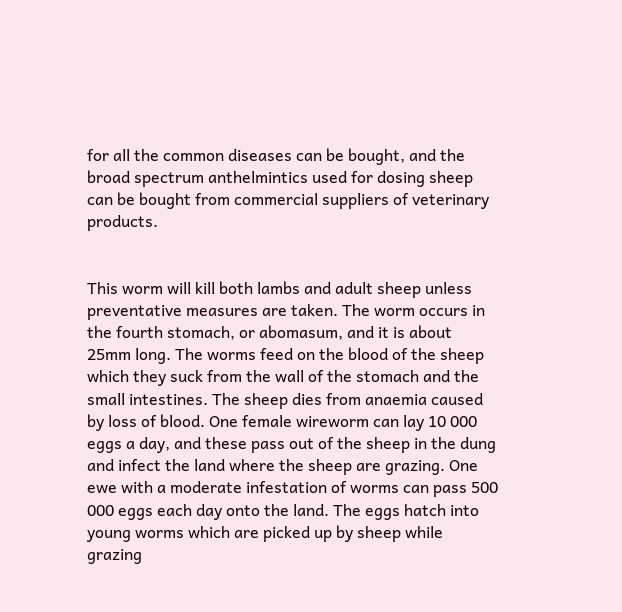for all the common diseases can be bought, and the broad spectrum anthelmintics used for dosing sheep can be bought from commercial suppliers of veterinary products.


This worm will kill both lambs and adult sheep unless preventative measures are taken. The worm occurs in the fourth stomach, or abomasum, and it is about 25mm long. The worms feed on the blood of the sheep which they suck from the wall of the stomach and the small intestines. The sheep dies from anaemia caused by loss of blood. One female wireworm can lay 10 000 eggs a day, and these pass out of the sheep in the dung and infect the land where the sheep are grazing. One ewe with a moderate infestation of worms can pass 500 000 eggs each day onto the land. The eggs hatch into young worms which are picked up by sheep while grazing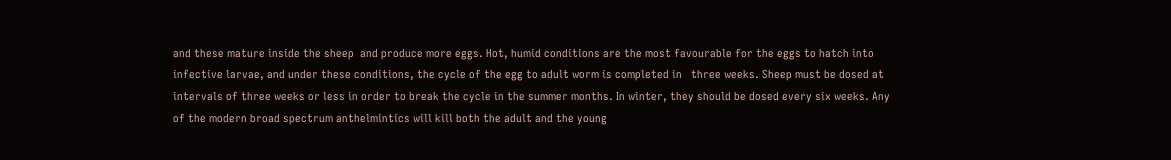and these mature inside the sheep  and produce more eggs. Hot, humid conditions are the most favourable for the eggs to hatch into infective larvae, and under these conditions, the cycle of the egg to adult worm is completed in   three weeks. Sheep must be dosed at intervals of three weeks or less in order to break the cycle in the summer months. In winter, they should be dosed every six weeks. Any of the modern broad spectrum anthelmintics will kill both the adult and the young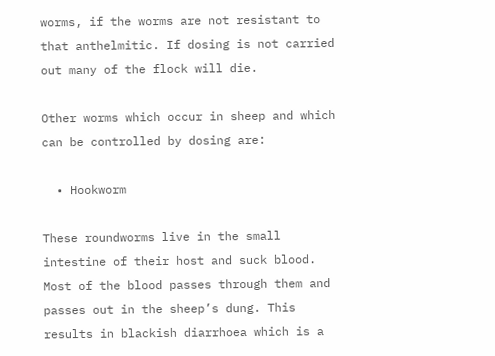worms, if the worms are not resistant to that anthelmitic. If dosing is not carried out many of the flock will die.

Other worms which occur in sheep and which can be controlled by dosing are:

  • Hookworm

These roundworms live in the small intestine of their host and suck blood. Most of the blood passes through them and passes out in the sheep’s dung. This results in blackish diarrhoea which is a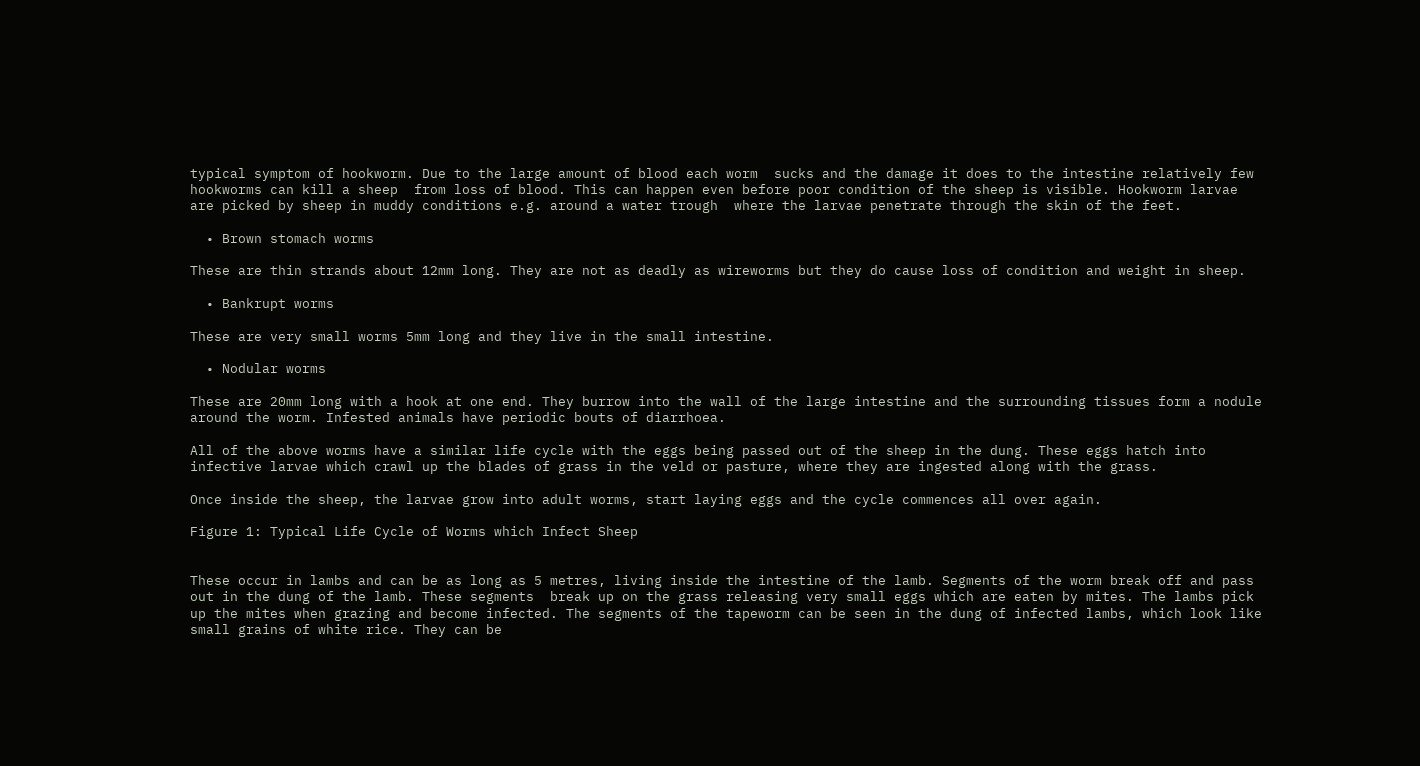typical symptom of hookworm. Due to the large amount of blood each worm  sucks and the damage it does to the intestine relatively few hookworms can kill a sheep  from loss of blood. This can happen even before poor condition of the sheep is visible. Hookworm larvae are picked by sheep in muddy conditions e.g. around a water trough  where the larvae penetrate through the skin of the feet.

  • Brown stomach worms

These are thin strands about 12mm long. They are not as deadly as wireworms but they do cause loss of condition and weight in sheep.

  • Bankrupt worms

These are very small worms 5mm long and they live in the small intestine.

  • Nodular worms

These are 20mm long with a hook at one end. They burrow into the wall of the large intestine and the surrounding tissues form a nodule around the worm. Infested animals have periodic bouts of diarrhoea.

All of the above worms have a similar life cycle with the eggs being passed out of the sheep in the dung. These eggs hatch into infective larvae which crawl up the blades of grass in the veld or pasture, where they are ingested along with the grass.

Once inside the sheep, the larvae grow into adult worms, start laying eggs and the cycle commences all over again.

Figure 1: Typical Life Cycle of Worms which Infect Sheep


These occur in lambs and can be as long as 5 metres, living inside the intestine of the lamb. Segments of the worm break off and pass out in the dung of the lamb. These segments  break up on the grass releasing very small eggs which are eaten by mites. The lambs pick up the mites when grazing and become infected. The segments of the tapeworm can be seen in the dung of infected lambs, which look like small grains of white rice. They can be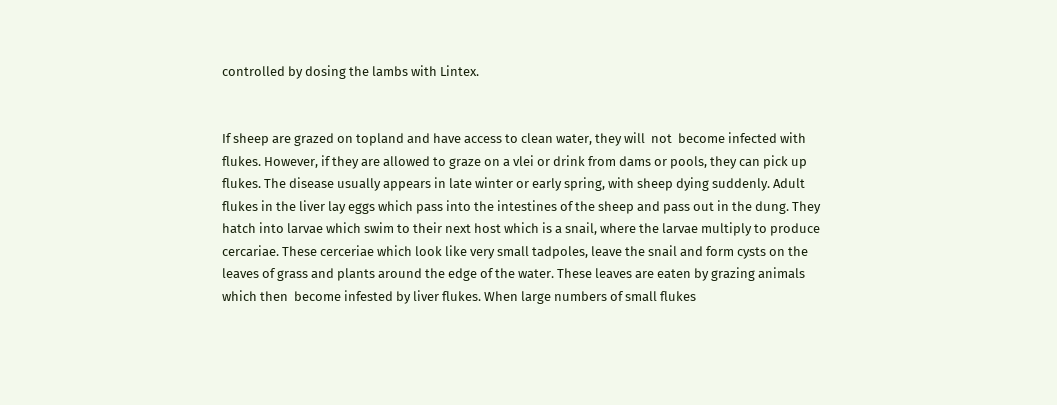controlled by dosing the lambs with Lintex.


If sheep are grazed on topland and have access to clean water, they will  not  become infected with flukes. However, if they are allowed to graze on a vlei or drink from dams or pools, they can pick up flukes. The disease usually appears in late winter or early spring, with sheep dying suddenly. Adult flukes in the liver lay eggs which pass into the intestines of the sheep and pass out in the dung. They hatch into larvae which swim to their next host which is a snail, where the larvae multiply to produce cercariae. These cerceriae which look like very small tadpoles, leave the snail and form cysts on the leaves of grass and plants around the edge of the water. These leaves are eaten by grazing animals which then  become infested by liver flukes. When large numbers of small flukes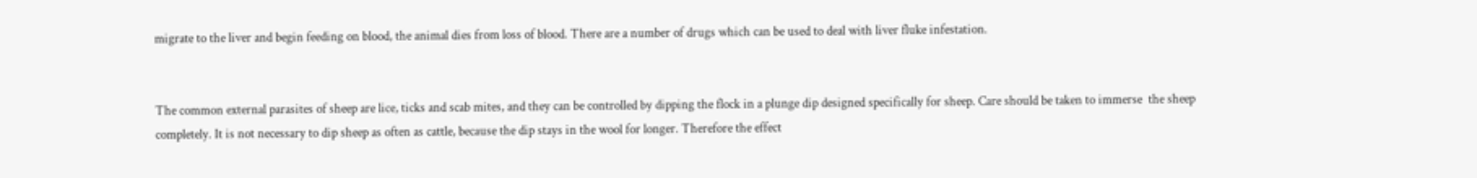migrate to the liver and begin feeding on blood, the animal dies from loss of blood. There are a number of drugs which can be used to deal with liver fluke infestation.


The common external parasites of sheep are lice, ticks and scab mites, and they can be controlled by dipping the flock in a plunge dip designed specifically for sheep. Care should be taken to immerse  the sheep completely. It is not necessary to dip sheep as often as cattle, because the dip stays in the wool for longer. Therefore the effect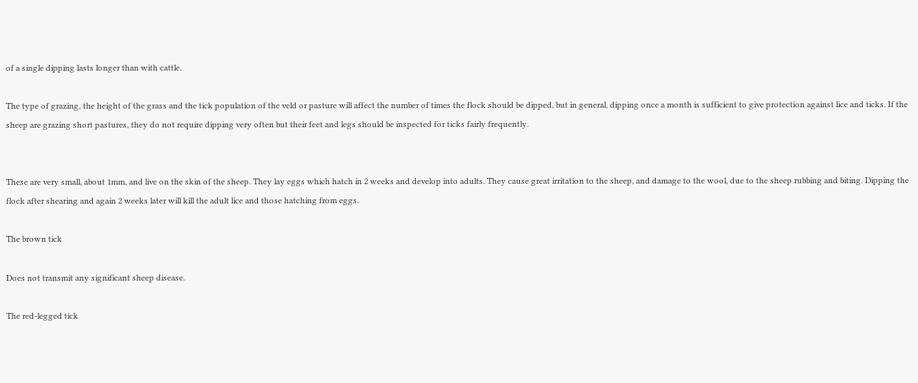of a single dipping lasts longer than with cattle.

The type of grazing, the height of the grass and the tick population of the veld or pasture will affect the number of times the flock should be dipped, but in general, dipping once a month is sufficient to give protection against lice and ticks. If the sheep are grazing short pastures, they do not require dipping very often but their feet and legs should be inspected for ticks fairly frequently.


These are very small, about 1mm, and live on the skin of the sheep. They lay eggs which hatch in 2 weeks and develop into adults. They cause great irritation to the sheep, and damage to the wool, due to the sheep rubbing and biting. Dipping the flock after shearing and again 2 weeks later will kill the adult lice and those hatching from eggs.

The brown tick

Does not transmit any significant sheep disease.

The red-legged tick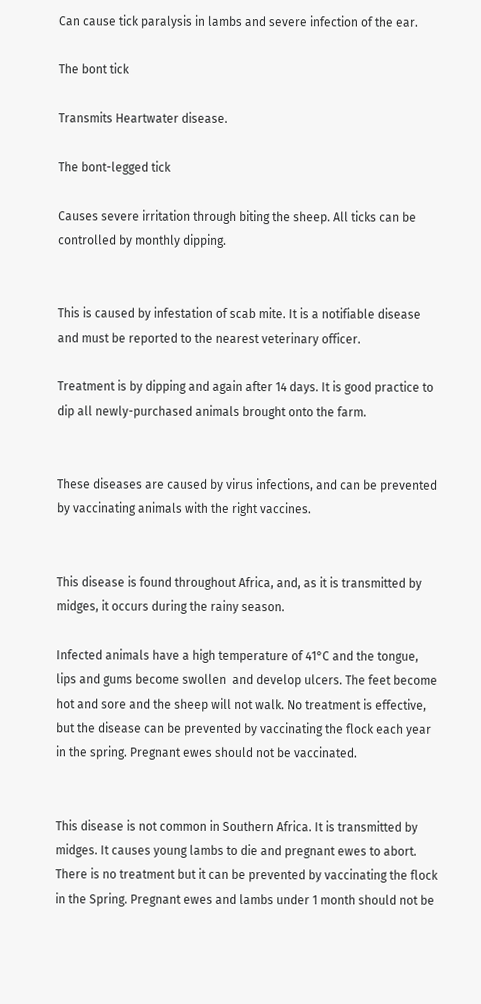Can cause tick paralysis in lambs and severe infection of the ear.

The bont tick

Transmits Heartwater disease.

The bont-legged tick

Causes severe irritation through biting the sheep. All ticks can be controlled by monthly dipping.


This is caused by infestation of scab mite. It is a notifiable disease and must be reported to the nearest veterinary officer.

Treatment is by dipping and again after 14 days. It is good practice to dip all newly-purchased animals brought onto the farm.


These diseases are caused by virus infections, and can be prevented by vaccinating animals with the right vaccines.


This disease is found throughout Africa, and, as it is transmitted by midges, it occurs during the rainy season.

Infected animals have a high temperature of 41°C and the tongue, lips and gums become swollen  and develop ulcers. The feet become hot and sore and the sheep will not walk. No treatment is effective, but the disease can be prevented by vaccinating the flock each year in the spring. Pregnant ewes should not be vaccinated.


This disease is not common in Southern Africa. It is transmitted by midges. It causes young lambs to die and pregnant ewes to abort. There is no treatment but it can be prevented by vaccinating the flock in the Spring. Pregnant ewes and lambs under 1 month should not be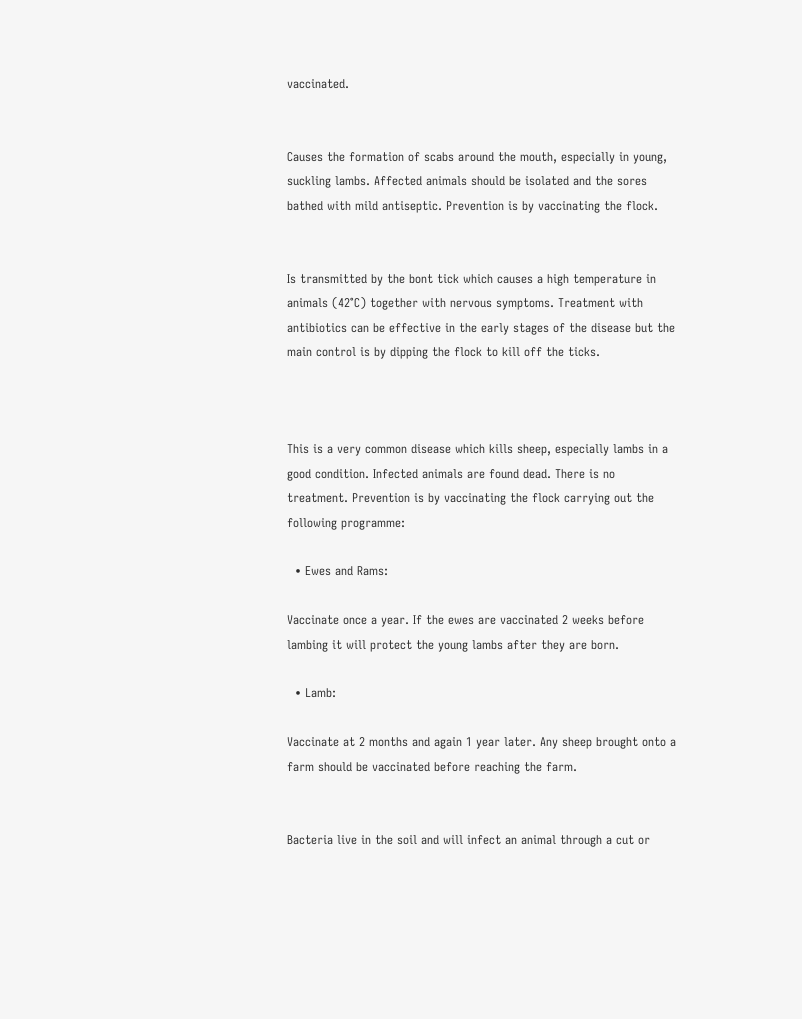vaccinated.


Causes the formation of scabs around the mouth, especially in young, suckling lambs. Affected animals should be isolated and the sores bathed with mild antiseptic. Prevention is by vaccinating the flock.


Is transmitted by the bont tick which causes a high temperature in animals (42°C) together with nervous symptoms. Treatment with antibiotics can be effective in the early stages of the disease but the main control is by dipping the flock to kill off the ticks.



This is a very common disease which kills sheep, especially lambs in a good condition. Infected animals are found dead. There is no treatment. Prevention is by vaccinating the flock carrying out the following programme:

  • Ewes and Rams:

Vaccinate once a year. If the ewes are vaccinated 2 weeks before lambing it will protect the young lambs after they are born.

  • Lamb:

Vaccinate at 2 months and again 1 year later. Any sheep brought onto a farm should be vaccinated before reaching the farm.


Bacteria live in the soil and will infect an animal through a cut or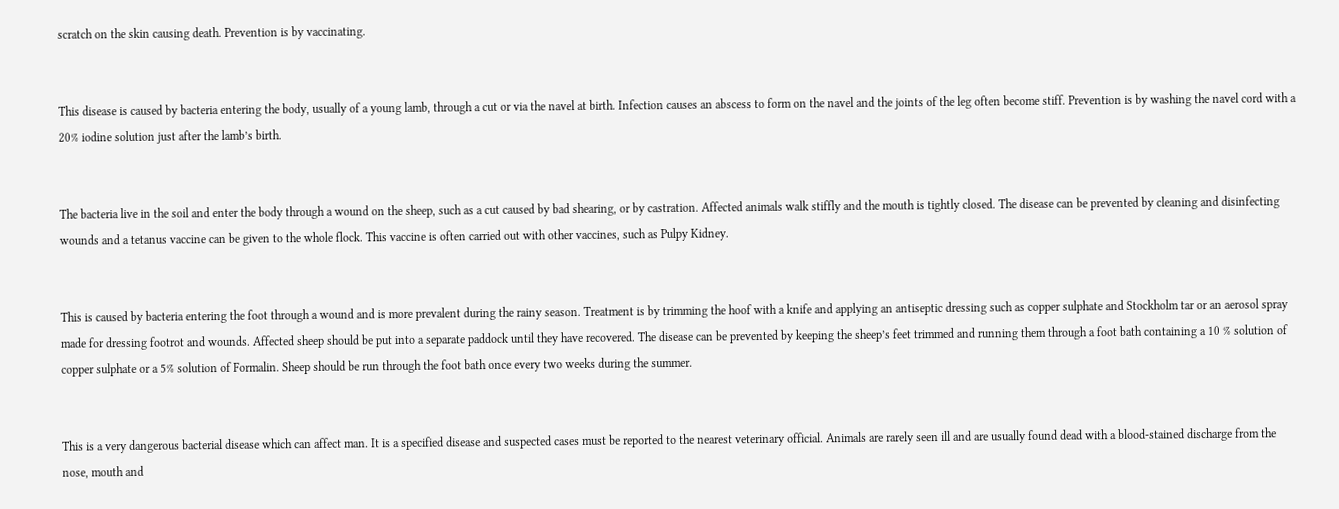scratch on the skin causing death. Prevention is by vaccinating.


This disease is caused by bacteria entering the body, usually of a young lamb, through a cut or via the navel at birth. Infection causes an abscess to form on the navel and the joints of the leg often become stiff. Prevention is by washing the navel cord with a 20% iodine solution just after the lamb’s birth.


The bacteria live in the soil and enter the body through a wound on the sheep, such as a cut caused by bad shearing, or by castration. Affected animals walk stiffly and the mouth is tightly closed. The disease can be prevented by cleaning and disinfecting wounds and a tetanus vaccine can be given to the whole flock. This vaccine is often carried out with other vaccines, such as Pulpy Kidney.


This is caused by bacteria entering the foot through a wound and is more prevalent during the rainy season. Treatment is by trimming the hoof with a knife and applying an antiseptic dressing such as copper sulphate and Stockholm tar or an aerosol spray made for dressing footrot and wounds. Affected sheep should be put into a separate paddock until they have recovered. The disease can be prevented by keeping the sheep’s feet trimmed and running them through a foot bath containing a 10 % solution of copper sulphate or a 5% solution of Formalin. Sheep should be run through the foot bath once every two weeks during the summer.


This is a very dangerous bacterial disease which can affect man. It is a specified disease and suspected cases must be reported to the nearest veterinary official. Animals are rarely seen ill and are usually found dead with a blood-stained discharge from the nose, mouth and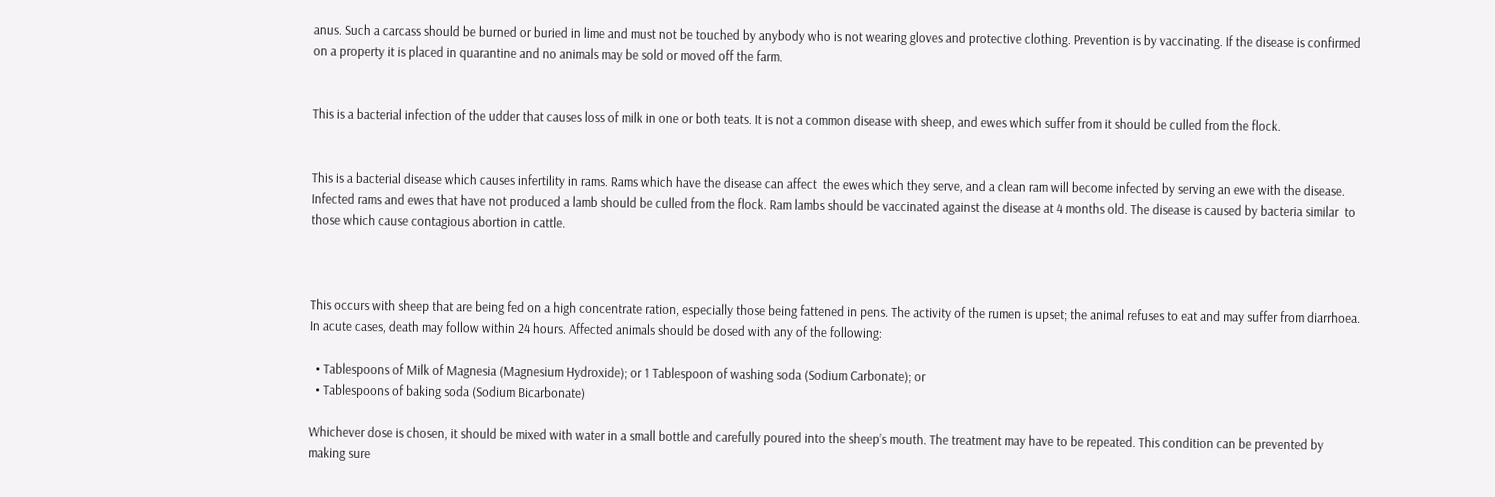anus. Such a carcass should be burned or buried in lime and must not be touched by anybody who is not wearing gloves and protective clothing. Prevention is by vaccinating. If the disease is confirmed on a property it is placed in quarantine and no animals may be sold or moved off the farm.


This is a bacterial infection of the udder that causes loss of milk in one or both teats. It is not a common disease with sheep, and ewes which suffer from it should be culled from the flock.


This is a bacterial disease which causes infertility in rams. Rams which have the disease can affect  the ewes which they serve, and a clean ram will become infected by serving an ewe with the disease. Infected rams and ewes that have not produced a lamb should be culled from the flock. Ram lambs should be vaccinated against the disease at 4 months old. The disease is caused by bacteria similar  to those which cause contagious abortion in cattle.



This occurs with sheep that are being fed on a high concentrate ration, especially those being fattened in pens. The activity of the rumen is upset; the animal refuses to eat and may suffer from diarrhoea. In acute cases, death may follow within 24 hours. Affected animals should be dosed with any of the following:

  • Tablespoons of Milk of Magnesia (Magnesium Hydroxide); or 1 Tablespoon of washing soda (Sodium Carbonate); or
  • Tablespoons of baking soda (Sodium Bicarbonate)

Whichever dose is chosen, it should be mixed with water in a small bottle and carefully poured into the sheep’s mouth. The treatment may have to be repeated. This condition can be prevented by making sure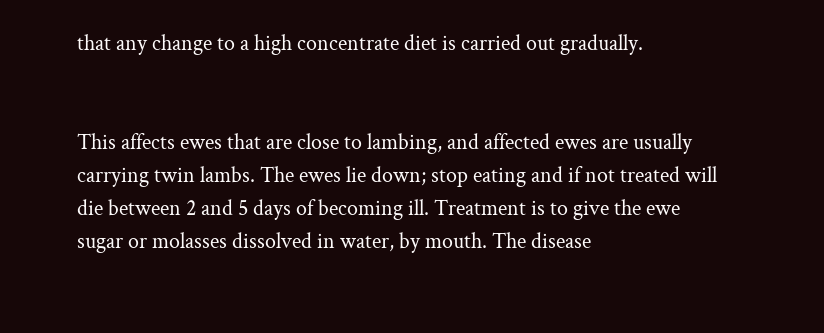that any change to a high concentrate diet is carried out gradually.


This affects ewes that are close to lambing, and affected ewes are usually carrying twin lambs. The ewes lie down; stop eating and if not treated will die between 2 and 5 days of becoming ill. Treatment is to give the ewe sugar or molasses dissolved in water, by mouth. The disease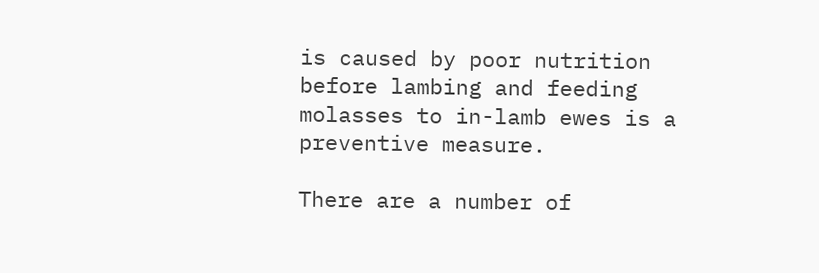is caused by poor nutrition before lambing and feeding molasses to in-lamb ewes is a preventive measure.

There are a number of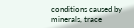conditions caused by minerals, trace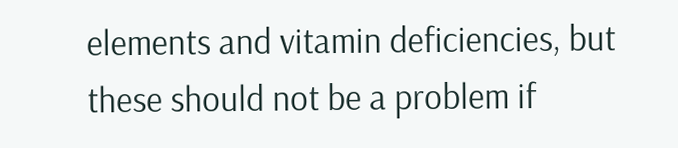elements and vitamin deficiencies, but these should not be a problem if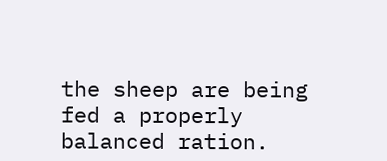the sheep are being fed a properly balanced ration.